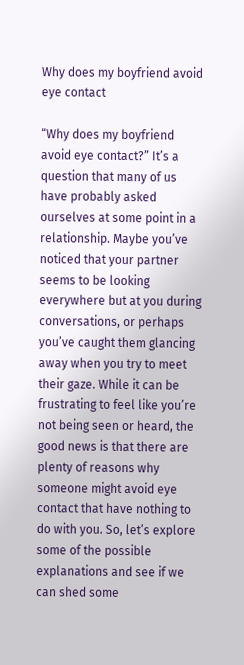Why does my boyfriend avoid eye contact

“Why does my boyfriend avoid eye contact?” It’s a question that many of us have probably asked ourselves at some point in a relationship. Maybe you’ve noticed that your partner seems to be looking everywhere but at you during conversations, or perhaps you’ve caught them glancing away when you try to meet their gaze. While it can be frustrating to feel like you’re not being seen or heard, the good news is that there are plenty of reasons why someone might avoid eye contact that have nothing to do with you. So, let’s explore some of the possible explanations and see if we can shed some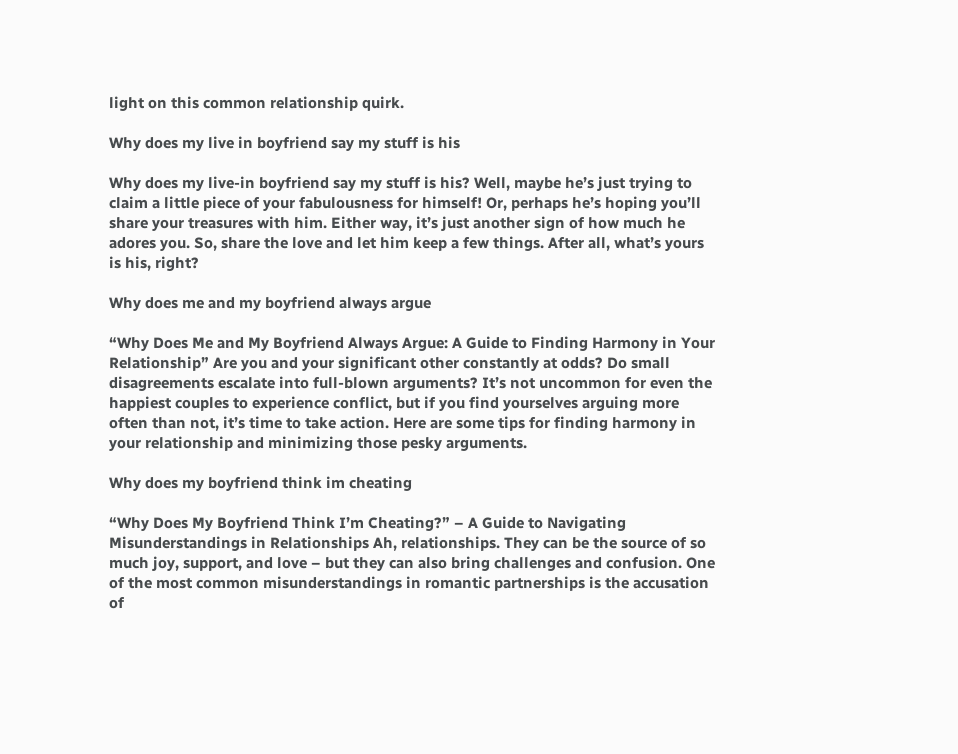light on this common relationship quirk.

Why does my live in boyfriend say my stuff is his

Why does my live-in boyfriend say my stuff is his? Well, maybe he’s just trying to claim a little piece of your fabulousness for himself! Or, perhaps he’s hoping you’ll share your treasures with him. Either way, it’s just another sign of how much he adores you. So, share the love and let him keep a few things. After all, what’s yours is his, right?

Why does me and my boyfriend always argue

“Why Does Me and My Boyfriend Always Argue: A Guide to Finding Harmony in Your Relationship” Are you and your significant other constantly at odds? Do small disagreements escalate into full-blown arguments? It’s not uncommon for even the happiest couples to experience conflict, but if you find yourselves arguing more often than not, it’s time to take action. Here are some tips for finding harmony in your relationship and minimizing those pesky arguments.

Why does my boyfriend think im cheating

“Why Does My Boyfriend Think I’m Cheating?” – A Guide to Navigating Misunderstandings in Relationships Ah, relationships. They can be the source of so much joy, support, and love – but they can also bring challenges and confusion. One of the most common misunderstandings in romantic partnerships is the accusation of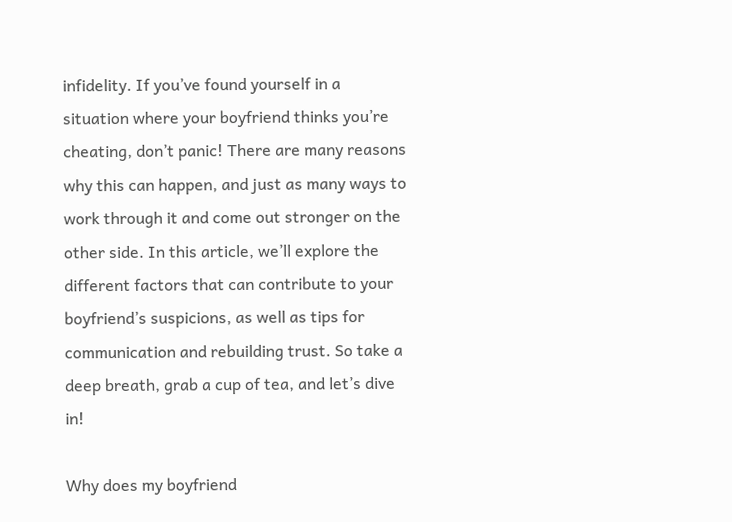infidelity. If you’ve found yourself in a situation where your boyfriend thinks you’re cheating, don’t panic! There are many reasons why this can happen, and just as many ways to work through it and come out stronger on the other side. In this article, we’ll explore the different factors that can contribute to your boyfriend’s suspicions, as well as tips for communication and rebuilding trust. So take a deep breath, grab a cup of tea, and let’s dive in!

Why does my boyfriend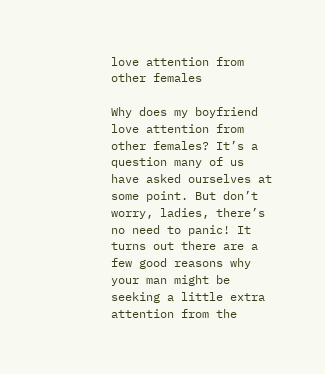love attention from other females

Why does my boyfriend love attention from other females? It’s a question many of us have asked ourselves at some point. But don’t worry, ladies, there’s no need to panic! It turns out there are a few good reasons why your man might be seeking a little extra attention from the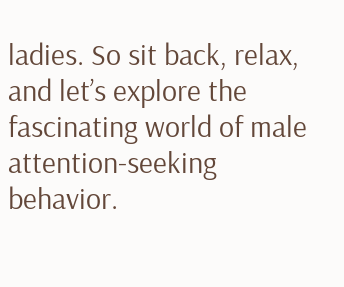ladies. So sit back, relax, and let’s explore the fascinating world of male attention-seeking behavior.